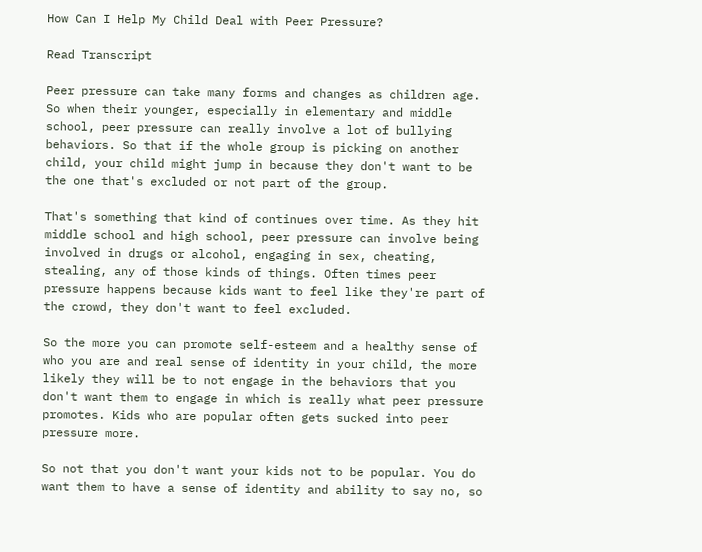How Can I Help My Child Deal with Peer Pressure?

Read Transcript

Peer pressure can take many forms and changes as children age. So when their younger, especially in elementary and middle school, peer pressure can really involve a lot of bullying behaviors. So that if the whole group is picking on another child, your child might jump in because they don't want to be the one that's excluded or not part of the group.

That's something that kind of continues over time. As they hit middle school and high school, peer pressure can involve being involved in drugs or alcohol, engaging in sex, cheating, stealing, any of those kinds of things. Often times peer pressure happens because kids want to feel like they're part of the crowd, they don't want to feel excluded.

So the more you can promote self-esteem and a healthy sense of who you are and real sense of identity in your child, the more likely they will be to not engage in the behaviors that you don't want them to engage in which is really what peer pressure promotes. Kids who are popular often gets sucked into peer pressure more.

So not that you don't want your kids not to be popular. You do want them to have a sense of identity and ability to say no, so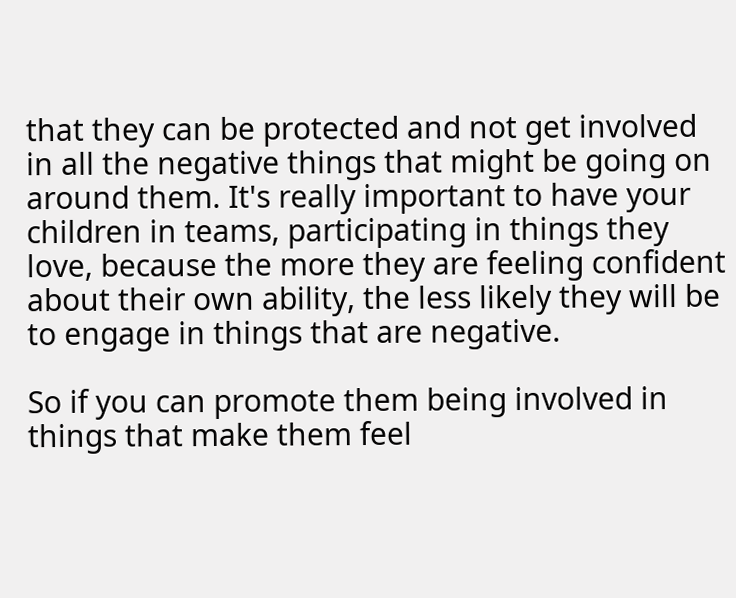that they can be protected and not get involved in all the negative things that might be going on around them. It's really important to have your children in teams, participating in things they love, because the more they are feeling confident about their own ability, the less likely they will be to engage in things that are negative.

So if you can promote them being involved in things that make them feel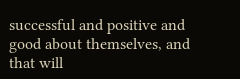successful and positive and good about themselves, and that will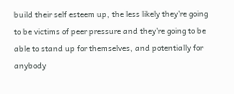build their self esteem up, the less likely they're going to be victims of peer pressure and they're going to be able to stand up for themselves, and potentially for anybody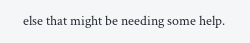else that might be needing some help.